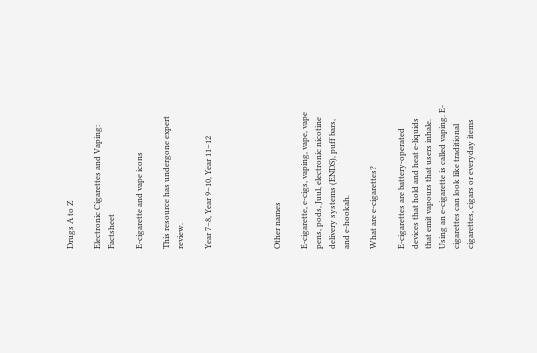Drugs A to Z

Electronic Cigarettes and Vaping: Factsheet

E-cigarette and vape icons

This resource has undergone expert review.

Year 7–8, Year 9–10, Year 11–12




Other names

E-cigarette, e-cigs, vaping, vape, vape pens, pods, Juul, electronic nicotine delivery systems (ENDS), puff bars, and e-hookah.

What are e-cigarettes?

E-cigarettes are battery-operated devices that hold and heat e-liquids that emit vapours that users inhale. Using an e-cigarette is called vaping. E-cigarettes can look like traditional cigarettes, cigars or everyday items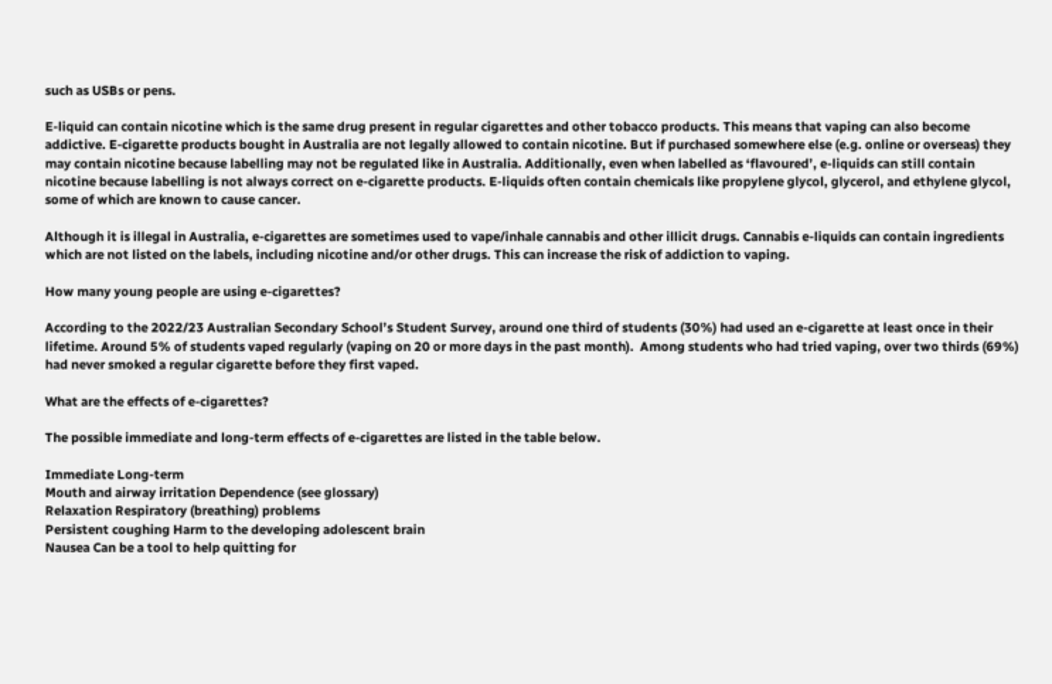such as USBs or pens.

E-liquid can contain nicotine which is the same drug present in regular cigarettes and other tobacco products. This means that vaping can also become addictive. E-cigarette products bought in Australia are not legally allowed to contain nicotine. But if purchased somewhere else (e.g. online or overseas) they may contain nicotine because labelling may not be regulated like in Australia. Additionally, even when labelled as ‘flavoured’, e-liquids can still contain nicotine because labelling is not always correct on e-cigarette products. E-liquids often contain chemicals like propylene glycol, glycerol, and ethylene glycol, some of which are known to cause cancer.

Although it is illegal in Australia, e-cigarettes are sometimes used to vape/inhale cannabis and other illicit drugs. Cannabis e-liquids can contain ingredients which are not listed on the labels, including nicotine and/or other drugs. This can increase the risk of addiction to vaping.

How many young people are using e-cigarettes?

According to the 2022/23 Australian Secondary School’s Student Survey, around one third of students (30%) had used an e-cigarette at least once in their lifetime. Around 5% of students vaped regularly (vaping on 20 or more days in the past month).  Among students who had tried vaping, over two thirds (69%) had never smoked a regular cigarette before they first vaped.

What are the effects of e-cigarettes?

The possible immediate and long-term effects of e-cigarettes are listed in the table below.

Immediate Long-term
Mouth and airway irritation Dependence (see glossary)
Relaxation Respiratory (breathing) problems
Persistent coughing Harm to the developing adolescent brain
Nausea Can be a tool to help quitting for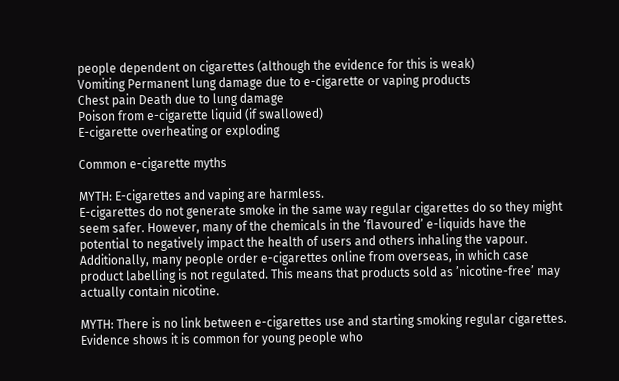people dependent on cigarettes (although the evidence for this is weak)
Vomiting Permanent lung damage due to e-cigarette or vaping products
Chest pain Death due to lung damage
Poison from e-cigarette liquid (if swallowed)
E-cigarette overheating or exploding

Common e-cigarette myths

MYTH: E-cigarettes and vaping are harmless.
E-cigarettes do not generate smoke in the same way regular cigarettes do so they might seem safer. However, many of the chemicals in the ‘flavoured’ e-liquids have the potential to negatively impact the health of users and others inhaling the vapour. Additionally, many people order e-cigarettes online from overseas, in which case product labelling is not regulated. This means that products sold as ’nicotine-free’ may actually contain nicotine.

MYTH: There is no link between e-cigarettes use and starting smoking regular cigarettes.
Evidence shows it is common for young people who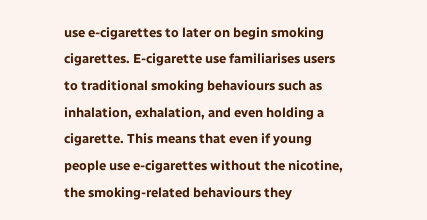use e-cigarettes to later on begin smoking cigarettes. E-cigarette use familiarises users to traditional smoking behaviours such as inhalation, exhalation, and even holding a cigarette. This means that even if young people use e-cigarettes without the nicotine, the smoking-related behaviours they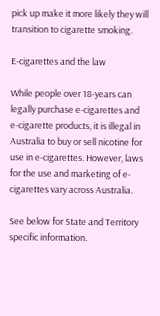pick up make it more likely they will transition to cigarette smoking.

E-cigarettes and the law

While people over 18-years can legally purchase e-cigarettes and e-cigarette products, it is illegal in Australia to buy or sell nicotine for use in e-cigarettes. However, laws for the use and marketing of e-cigarettes vary across Australia.

See below for State and Territory specific information.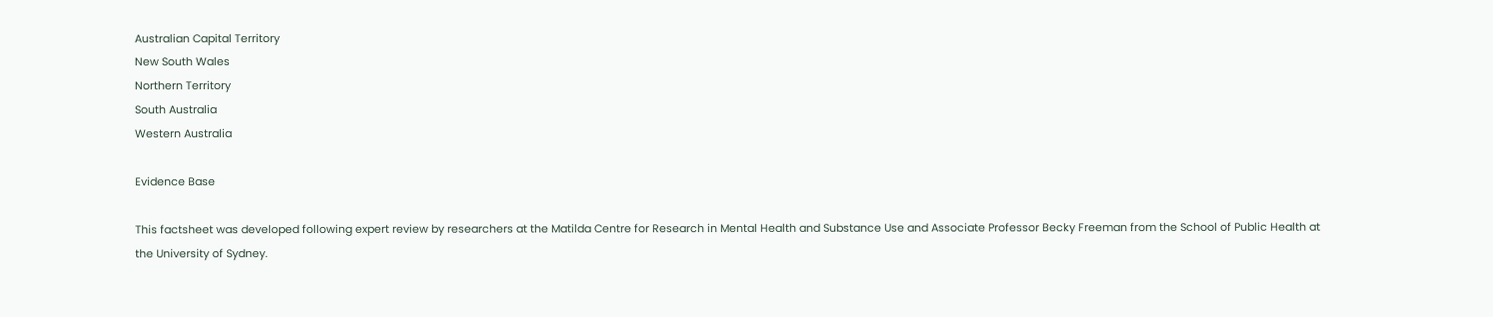Australian Capital Territory
New South Wales
Northern Territory
South Australia
Western Australia

Evidence Base

This factsheet was developed following expert review by researchers at the Matilda Centre for Research in Mental Health and Substance Use and Associate Professor Becky Freeman from the School of Public Health at the University of Sydney.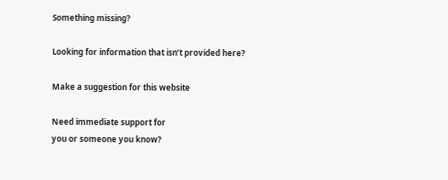Something missing?

Looking for information that isn’t provided here?

Make a suggestion for this website

Need immediate support for
you or someone you know?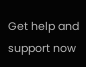Get help and support now